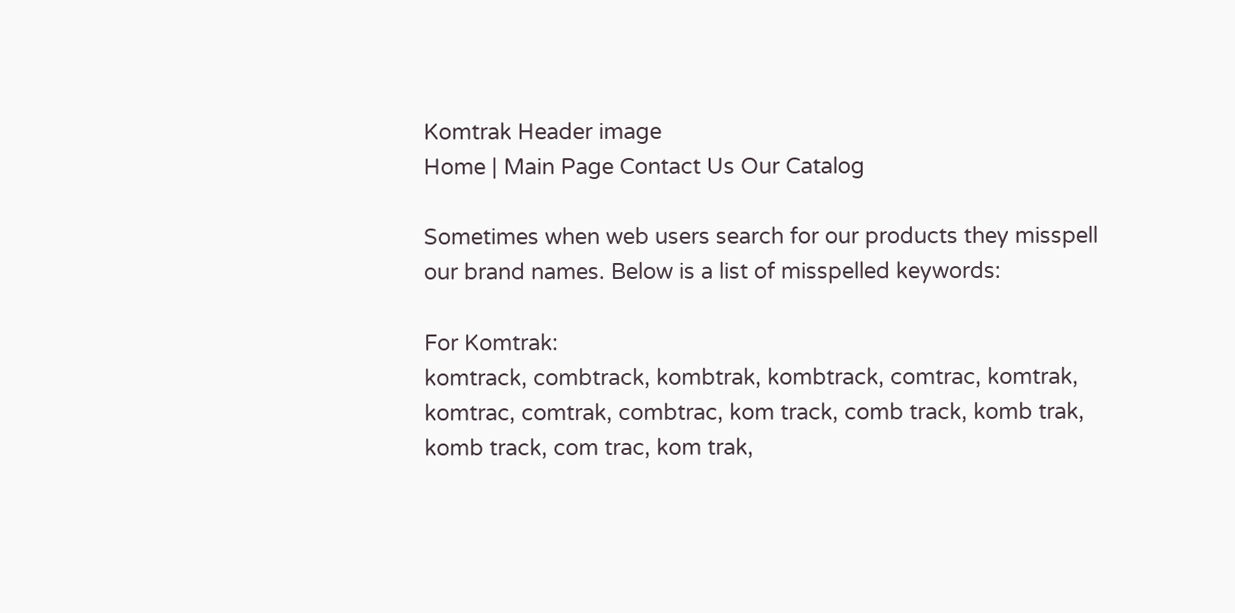Komtrak Header image
Home | Main Page Contact Us Our Catalog

Sometimes when web users search for our products they misspell our brand names. Below is a list of misspelled keywords:

For Komtrak:
komtrack, combtrack, kombtrak, kombtrack, comtrac, komtrak, komtrac, comtrak, combtrac, kom track, comb track, komb trak, komb track, com trac, kom trak,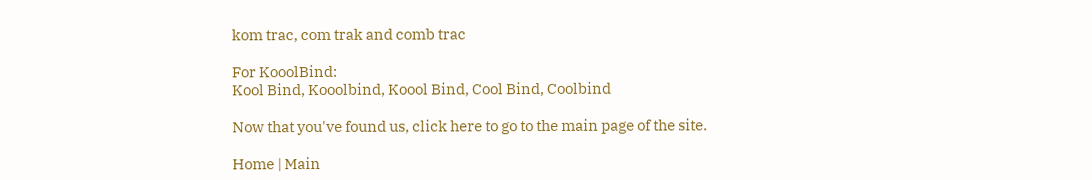kom trac, com trak and comb trac

For KooolBind:
Kool Bind, Kooolbind, Koool Bind, Cool Bind, Coolbind

Now that you've found us, click here to go to the main page of the site.

Home | Main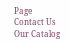Page Contact Us Our Catalog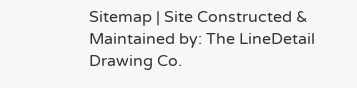Sitemap | Site Constructed & Maintained by: The LineDetail Drawing Co.